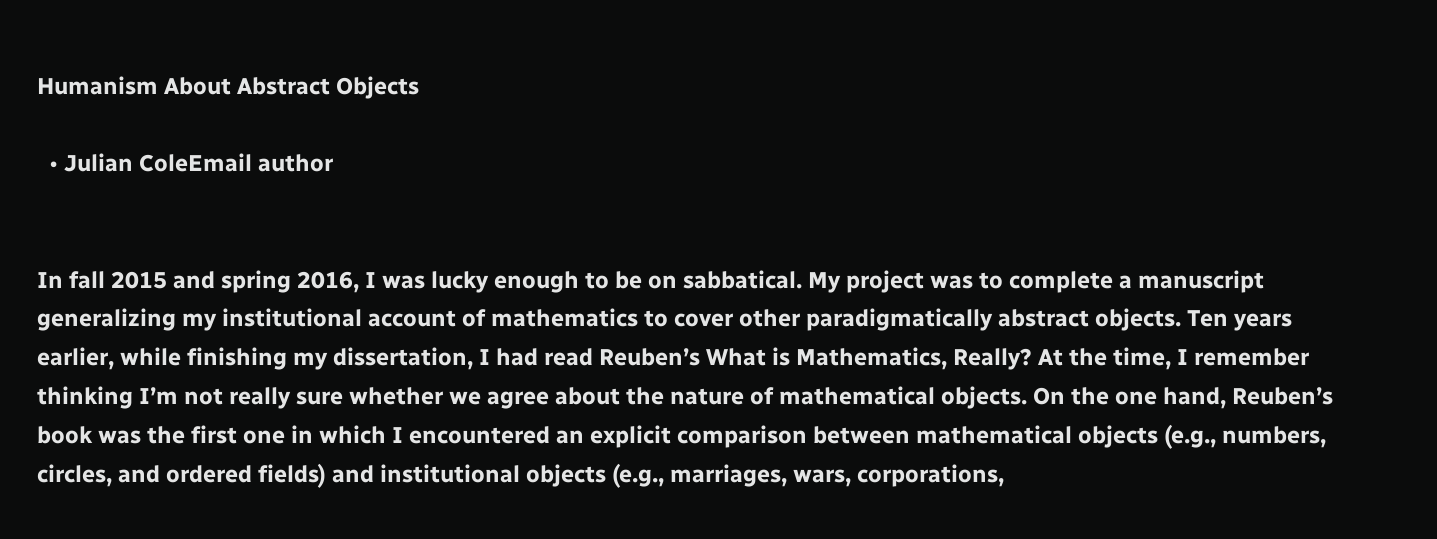Humanism About Abstract Objects

  • Julian ColeEmail author


In fall 2015 and spring 2016, I was lucky enough to be on sabbatical. My project was to complete a manuscript generalizing my institutional account of mathematics to cover other paradigmatically abstract objects. Ten years earlier, while finishing my dissertation, I had read Reuben’s What is Mathematics, Really? At the time, I remember thinking I’m not really sure whether we agree about the nature of mathematical objects. On the one hand, Reuben’s book was the first one in which I encountered an explicit comparison between mathematical objects (e.g., numbers, circles, and ordered fields) and institutional objects (e.g., marriages, wars, corporations,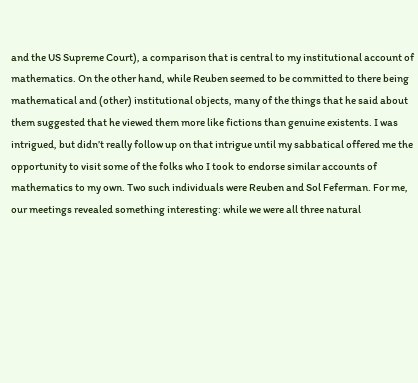and the US Supreme Court), a comparison that is central to my institutional account of mathematics. On the other hand, while Reuben seemed to be committed to there being mathematical and (other) institutional objects, many of the things that he said about them suggested that he viewed them more like fictions than genuine existents. I was intrigued, but didn’t really follow up on that intrigue until my sabbatical offered me the opportunity to visit some of the folks who I took to endorse similar accounts of mathematics to my own. Two such individuals were Reuben and Sol Feferman. For me, our meetings revealed something interesting: while we were all three natural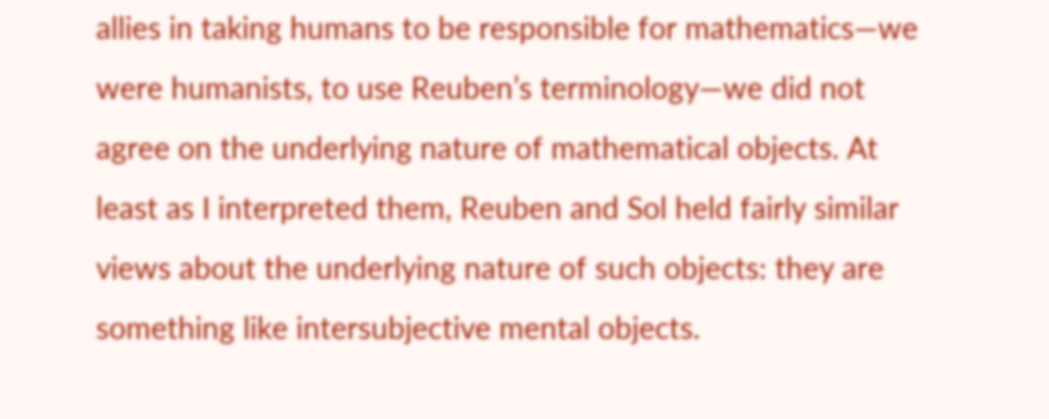allies in taking humans to be responsible for mathematics—we were humanists, to use Reuben’s terminology—we did not agree on the underlying nature of mathematical objects. At least as I interpreted them, Reuben and Sol held fairly similar views about the underlying nature of such objects: they are something like intersubjective mental objects.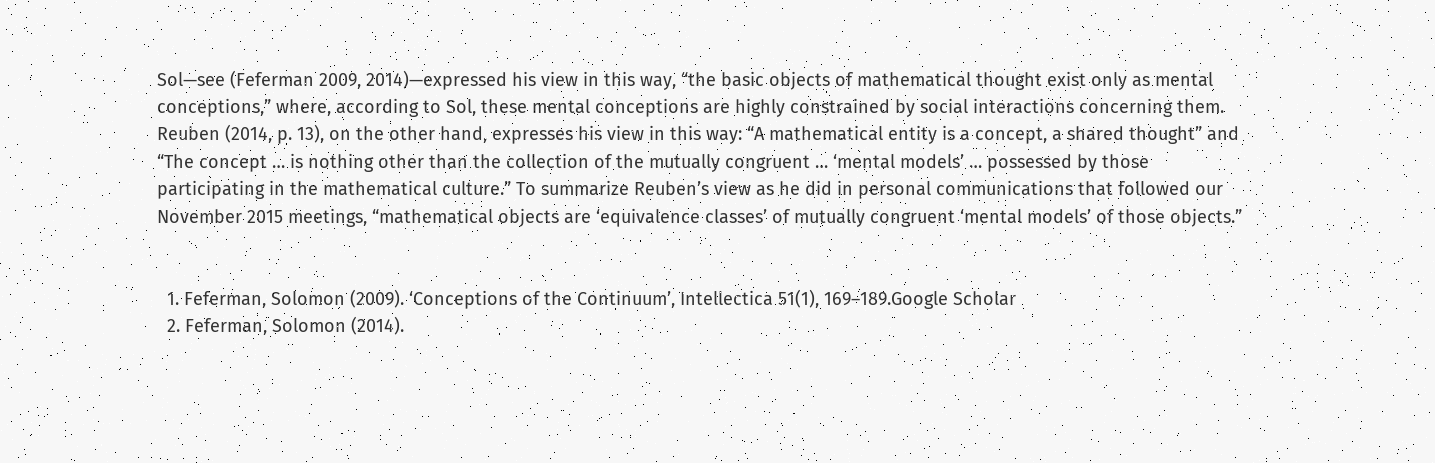Sol—see (Feferman 2009, 2014)—expressed his view in this way, “the basic objects of mathematical thought exist only as mental conceptions,” where, according to Sol, these mental conceptions are highly constrained by social interactions concerning them. Reuben (2014, p. 13), on the other hand, expresses his view in this way: “A mathematical entity is a concept, a shared thought” and “The concept … is nothing other than the collection of the mutually congruent … ‘mental models’ … possessed by those participating in the mathematical culture.” To summarize Reuben’s view as he did in personal communications that followed our November 2015 meetings, “mathematical objects are ‘equivalence classes’ of mutually congruent ‘mental models’ of those objects.”


  1. Feferman, Solomon (2009). ‘Conceptions of the Continuum’, Intellectica 51(1), 169–189.Google Scholar
  2. Feferman, Solomon (2014).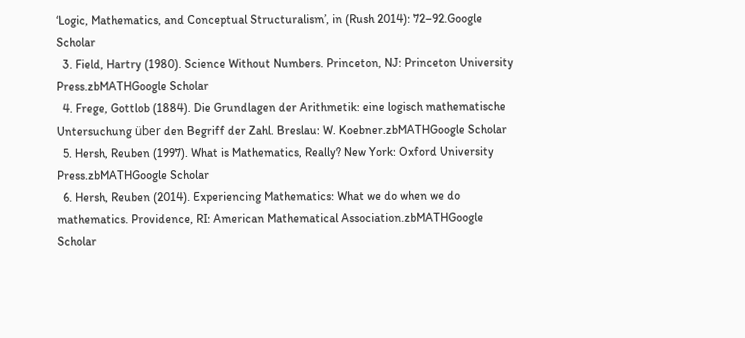‘Logic, Mathematics, and Conceptual Structuralism’, in (Rush 2014): 72–92.Google Scholar
  3. Field, Hartry (1980). Science Without Numbers. Princeton, NJ: Princeton University Press.zbMATHGoogle Scholar
  4. Frege, Gottlob (1884). Die Grundlagen der Arithmetik: eine logisch mathematische Untersuchung über den Begriff der Zahl. Breslau: W. Koebner.zbMATHGoogle Scholar
  5. Hersh, Reuben (1997). What is Mathematics, Really? New York: Oxford University Press.zbMATHGoogle Scholar
  6. Hersh, Reuben (2014). Experiencing Mathematics: What we do when we do mathematics. Providence, RI: American Mathematical Association.zbMATHGoogle Scholar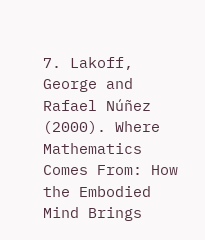7. Lakoff, George and Rafael Núñez (2000). Where Mathematics Comes From: How the Embodied Mind Brings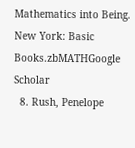Mathematics into Being. New York: Basic Books.zbMATHGoogle Scholar
  8. Rush, Penelope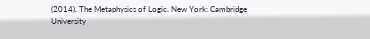(2014). The Metaphysics of Logic. New York: Cambridge University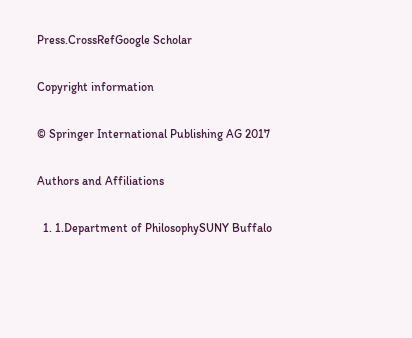Press.CrossRefGoogle Scholar

Copyright information

© Springer International Publishing AG 2017

Authors and Affiliations

  1. 1.Department of PhilosophySUNY Buffalo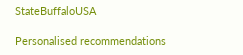StateBuffaloUSA

Personalised recommendations